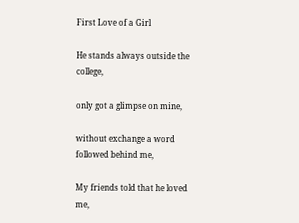First Love of a Girl

He stands always outside the college,

only got a glimpse on mine,

without exchange a word followed behind me,

My friends told that he loved me,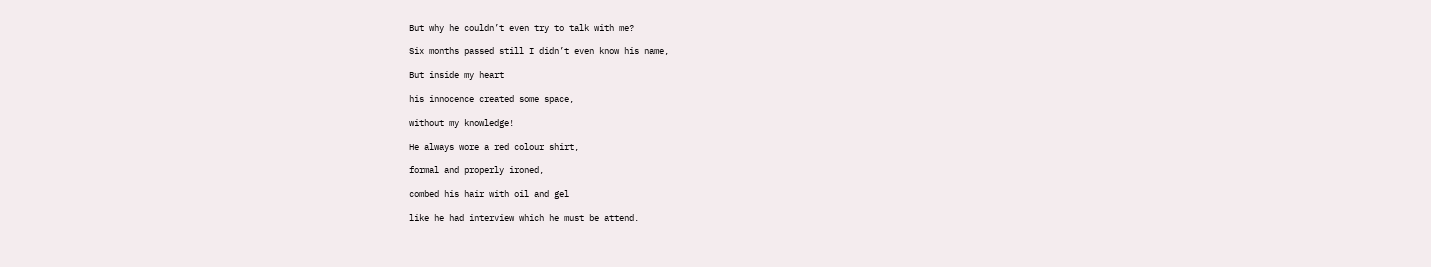But why he couldn’t even try to talk with me?

Six months passed still I didn’t even know his name,

But inside my heart

his innocence created some space,

without my knowledge!

He always wore a red colour shirt,

formal and properly ironed,

combed his hair with oil and gel

like he had interview which he must be attend.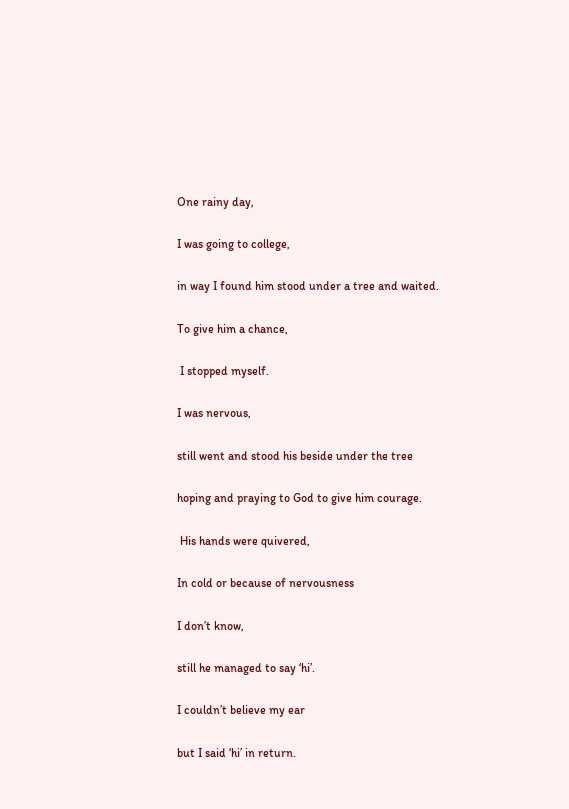One rainy day,

I was going to college,

in way I found him stood under a tree and waited.

To give him a chance,

 I stopped myself.

I was nervous,

still went and stood his beside under the tree

hoping and praying to God to give him courage.

 His hands were quivered,

In cold or because of nervousness

I don’t know,

still he managed to say ‘hi’.

I couldn’t believe my ear

but I said ‘hi’ in return.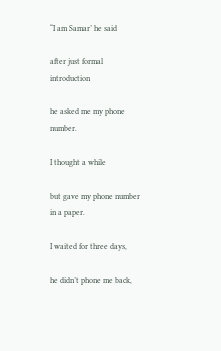“I am Samar’ he said

after just formal introduction

he asked me my phone number.

I thought a while

but gave my phone number in a paper.

I waited for three days,

he didn’t phone me back,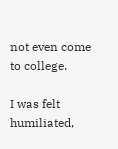not even come to college.

I was felt humiliated,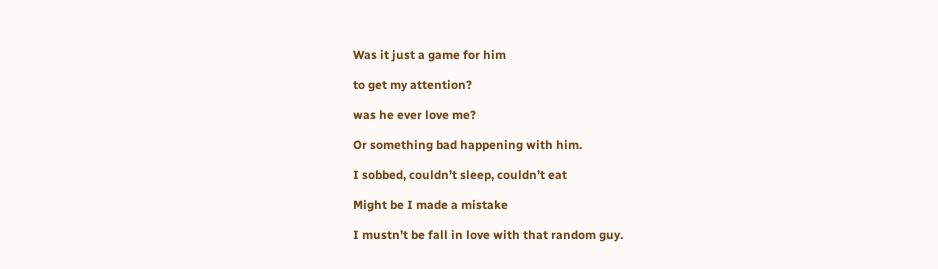Was it just a game for him

to get my attention?

was he ever love me?

Or something bad happening with him.

I sobbed, couldn’t sleep, couldn’t eat

Might be I made a mistake

I mustn’t be fall in love with that random guy.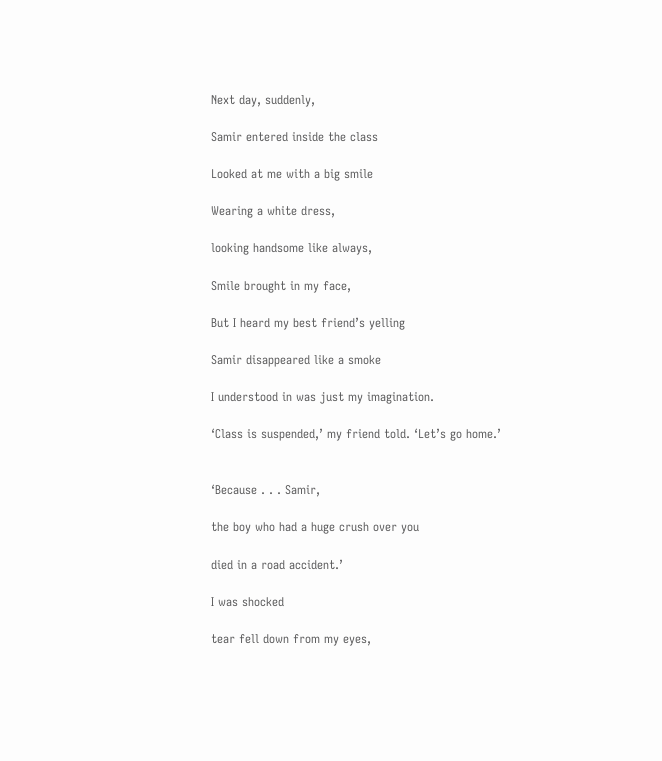Next day, suddenly,

Samir entered inside the class

Looked at me with a big smile

Wearing a white dress,

looking handsome like always,

Smile brought in my face,

But I heard my best friend’s yelling

Samir disappeared like a smoke

I understood in was just my imagination.

‘Class is suspended,’ my friend told. ‘Let’s go home.’


‘Because . . . Samir,

the boy who had a huge crush over you

died in a road accident.’

I was shocked

tear fell down from my eyes,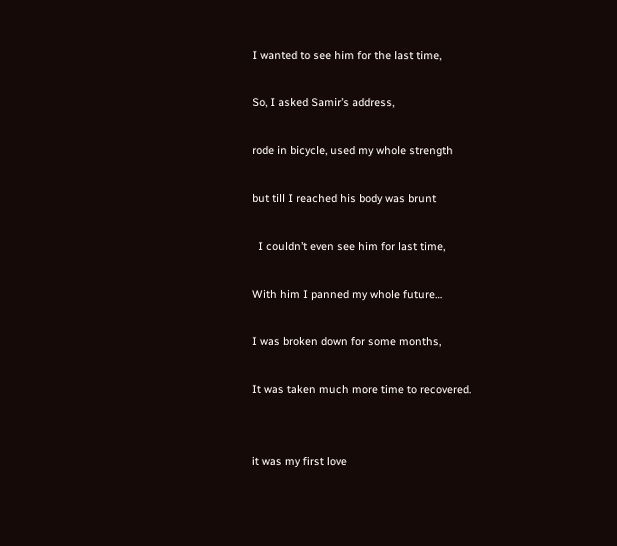I wanted to see him for the last time,

So, I asked Samir’s address,

rode in bicycle, used my whole strength

but till I reached his body was brunt

  I couldn’t even see him for last time,

With him I panned my whole future…

I was broken down for some months,

It was taken much more time to recovered.


it was my first love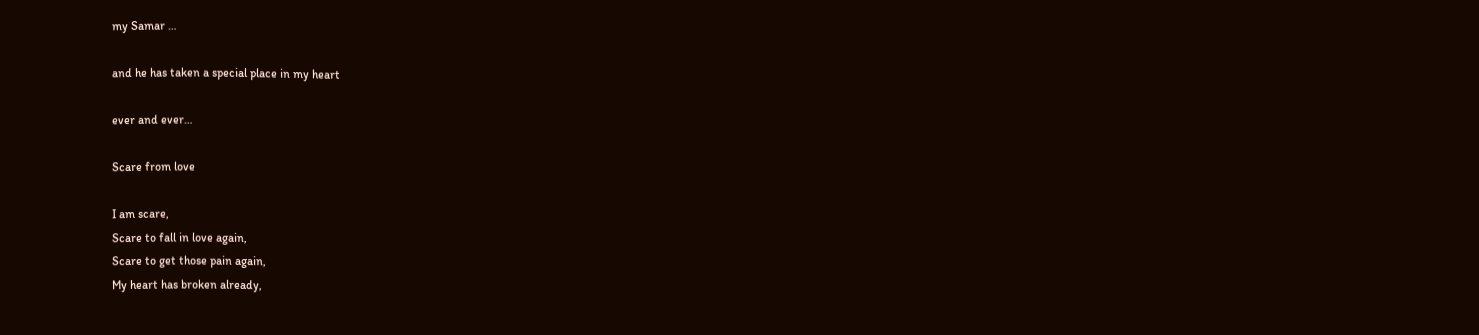my Samar …

and he has taken a special place in my heart

ever and ever…

Scare from love

I am scare,
Scare to fall in love again,
Scare to get those pain again,
My heart has broken already,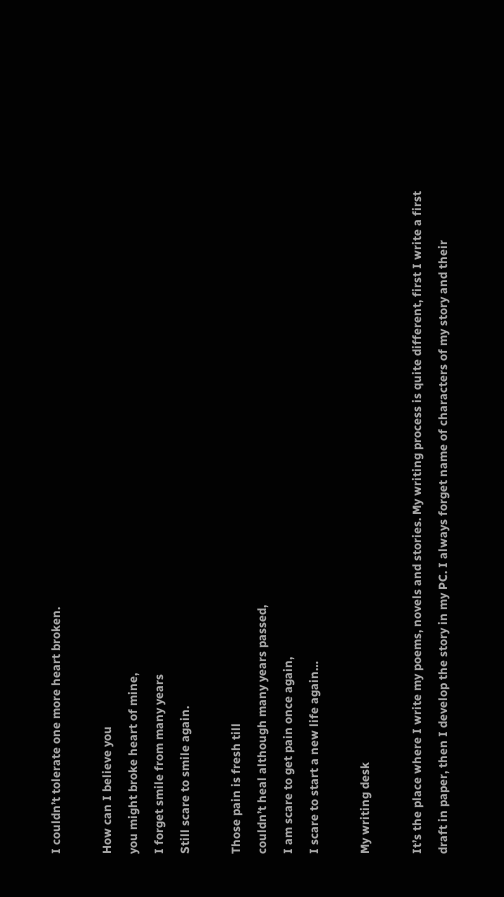I couldn’t tolerate one more heart broken.

How can I believe you
you might broke heart of mine,
I forget smile from many years
Still scare to smile again.

Those pain is fresh till
couldn’t heal although many years passed,
I am scare to get pain once again,
I scare to start a new life again…

My writing desk

It’s the place where I write my poems, novels and stories. My writing process is quite different, first I write a first draft in paper, then I develop the story in my PC. I always forget name of characters of my story and their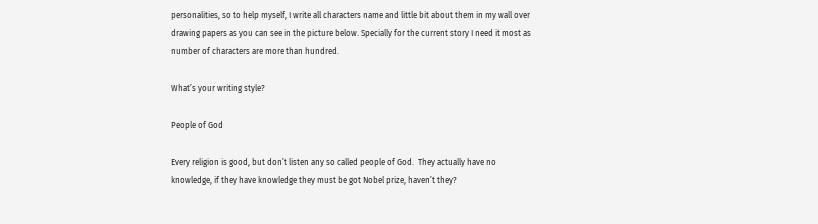personalities, so to help myself, I write all characters name and little bit about them in my wall over drawing papers as you can see in the picture below. Specially for the current story I need it most as number of characters are more than hundred.

What’s your writing style?

People of God

Every religion is good, but don’t listen any so called people of God.  They actually have no knowledge, if they have knowledge they must be got Nobel prize, haven’t they?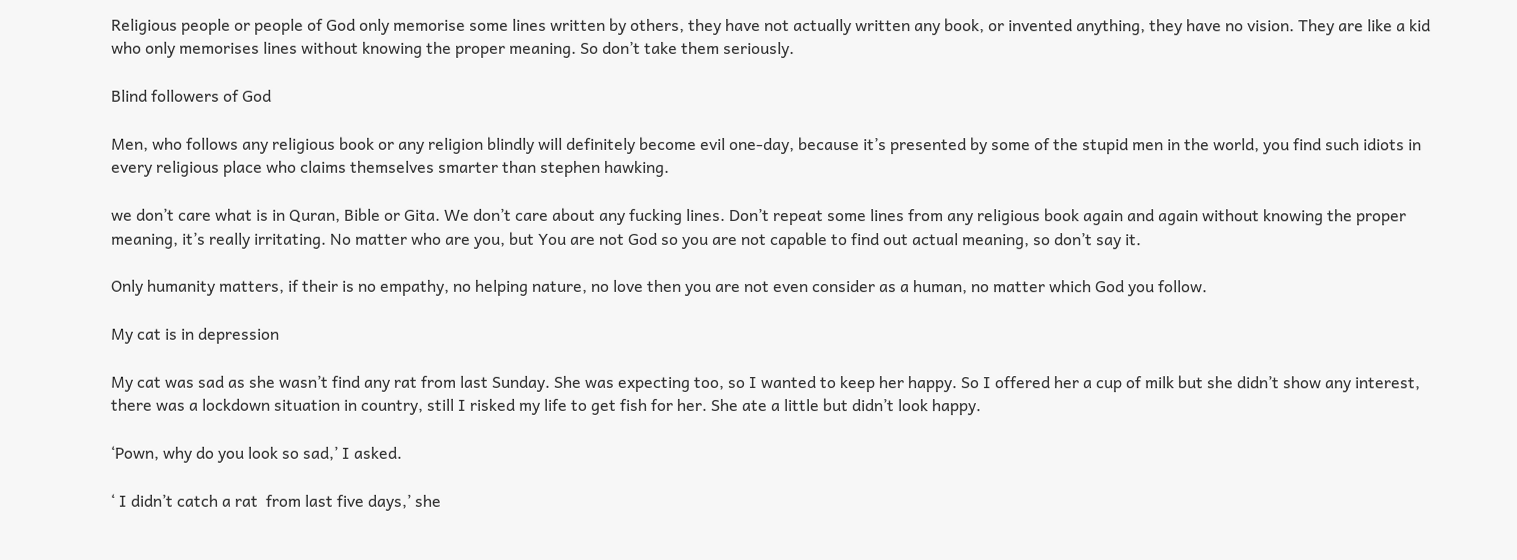Religious people or people of God only memorise some lines written by others, they have not actually written any book, or invented anything, they have no vision. They are like a kid who only memorises lines without knowing the proper meaning. So don’t take them seriously.

Blind followers of God

Men, who follows any religious book or any religion blindly will definitely become evil one-day, because it’s presented by some of the stupid men in the world, you find such idiots in every religious place who claims themselves smarter than stephen hawking.

we don’t care what is in Quran, Bible or Gita. We don’t care about any fucking lines. Don’t repeat some lines from any religious book again and again without knowing the proper meaning, it’s really irritating. No matter who are you, but You are not God so you are not capable to find out actual meaning, so don’t say it.

Only humanity matters, if their is no empathy, no helping nature, no love then you are not even consider as a human, no matter which God you follow.

My cat is in depression

My cat was sad as she wasn’t find any rat from last Sunday. She was expecting too, so I wanted to keep her happy. So I offered her a cup of milk but she didn’t show any interest, there was a lockdown situation in country, still I risked my life to get fish for her. She ate a little but didn’t look happy.

‘Pown, why do you look so sad,’ I asked.

‘ I didn’t catch a rat  from last five days,’ she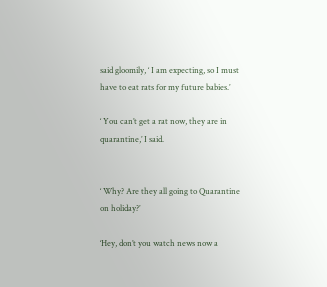said gloomily, ‘ I am expecting, so I must have to eat rats for my future babies.’

‘ You can’t get a rat now, they are in quarantine,’ I said.


‘ Why? Are they all going to Quarantine on holiday?’

‘Hey, don’t you watch news now a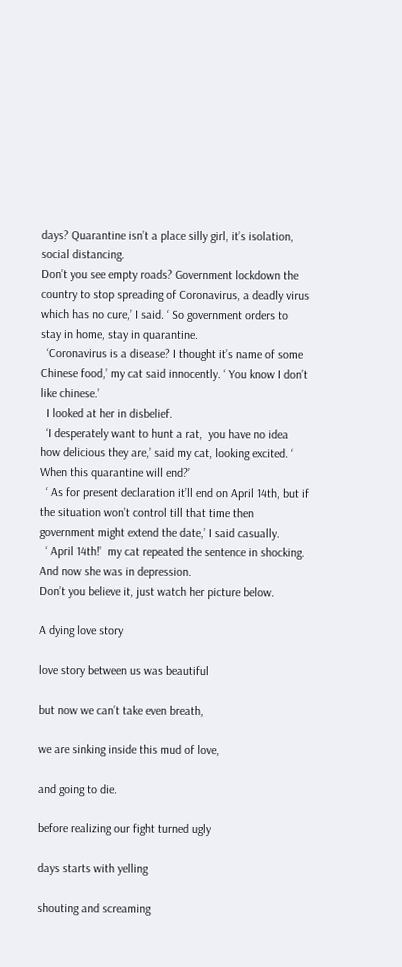days? Quarantine isn’t a place silly girl, it’s isolation, social distancing.
Don’t you see empty roads? Government lockdown the country to stop spreading of Coronavirus, a deadly virus which has no cure,’ I said. ‘ So government orders to stay in home, stay in quarantine.
  ‘Coronavirus is a disease? I thought it’s name of some Chinese food,’ my cat said innocently. ‘ You know I don’t like chinese.’
  I looked at her in disbelief.
  ‘I desperately want to hunt a rat,  you have no idea how delicious they are,’ said my cat, looking excited. ‘ When this quarantine will end?’
  ‘ As for present declaration it’ll end on April 14th, but if the situation won’t control till that time then government might extend the date,’ I said casually.
  ‘ April 14th!’  my cat repeated the sentence in shocking. And now she was in depression.
Don’t you believe it, just watch her picture below.

A dying love story

love story between us was beautiful

but now we can’t take even breath,

we are sinking inside this mud of love,

and going to die.

before realizing our fight turned ugly

days starts with yelling

shouting and screaming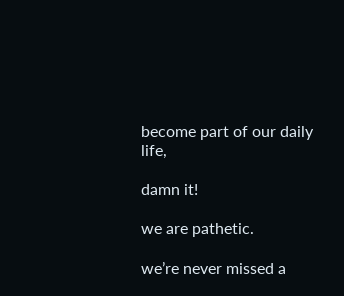become part of our daily life,

damn it!

we are pathetic.

we’re never missed a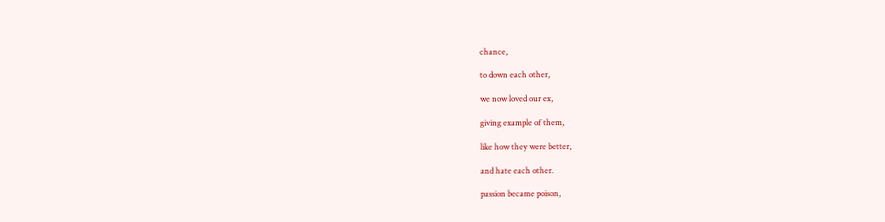chance,

to down each other,

we now loved our ex,

giving example of them,

like how they were better,

and hate each other.

passion became poison,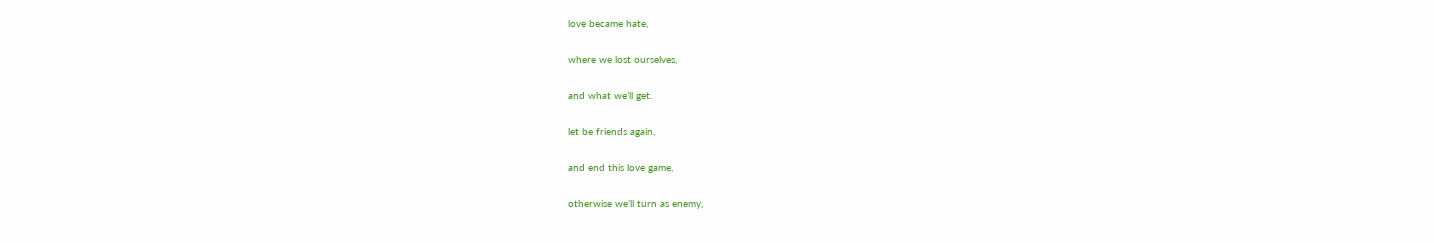love became hate,

where we lost ourselves,

and what we’ll get.

let be friends again,

and end this love game,

otherwise we’ll turn as enemy,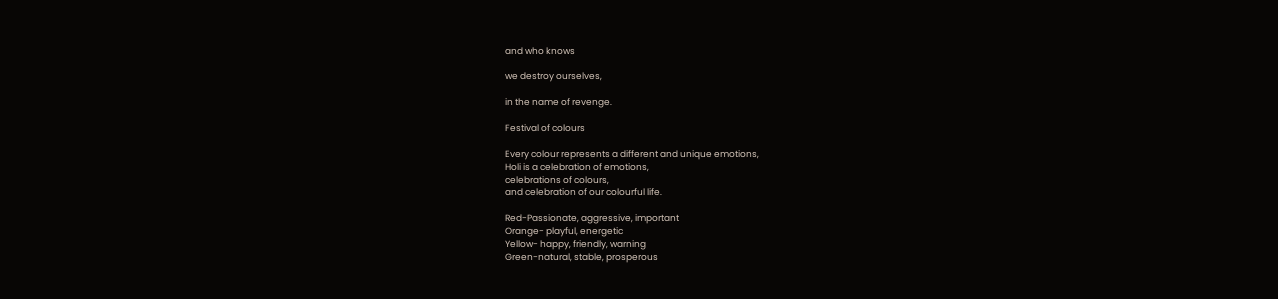and who knows

we destroy ourselves,

in the name of revenge.

Festival of colours

Every colour represents a different and unique emotions,
Holi is a celebration of emotions,
celebrations of colours,
and celebration of our colourful life.

Red-Passionate, aggressive, important
Orange- playful, energetic
Yellow- happy, friendly, warning
Green-natural, stable, prosperous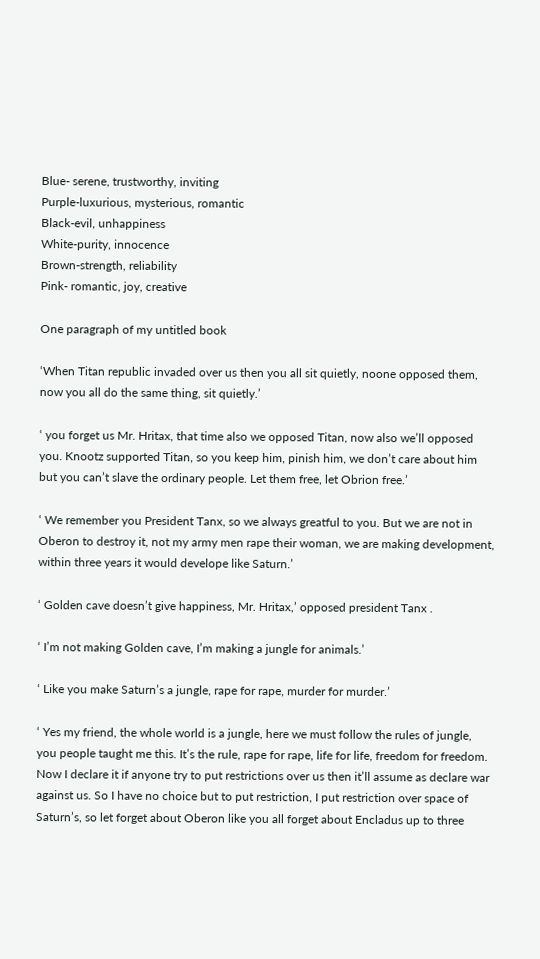Blue- serene, trustworthy, inviting
Purple-luxurious, mysterious, romantic
Black-evil, unhappiness
White-purity, innocence
Brown-strength, reliability
Pink- romantic, joy, creative

One paragraph of my untitled book

‘When Titan republic invaded over us then you all sit quietly, noone opposed them, now you all do the same thing, sit quietly.’

‘ you forget us Mr. Hritax, that time also we opposed Titan, now also we’ll opposed you. Knootz supported Titan, so you keep him, pinish him, we don’t care about him but you can’t slave the ordinary people. Let them free, let Obrion free.’

‘ We remember you President Tanx, so we always greatful to you. But we are not in Oberon to destroy it, not my army men rape their woman, we are making development, within three years it would develope like Saturn.’

‘ Golden cave doesn’t give happiness, Mr. Hritax,’ opposed president Tanx .

‘ I’m not making Golden cave, I’m making a jungle for animals.’

‘ Like you make Saturn’s a jungle, rape for rape, murder for murder.’

‘ Yes my friend, the whole world is a jungle, here we must follow the rules of jungle, you people taught me this. It’s the rule, rape for rape, life for life, freedom for freedom. Now I declare it if anyone try to put restrictions over us then it’ll assume as declare war against us. So I have no choice but to put restriction, I put restriction over space of Saturn’s, so let forget about Oberon like you all forget about Encladus up to three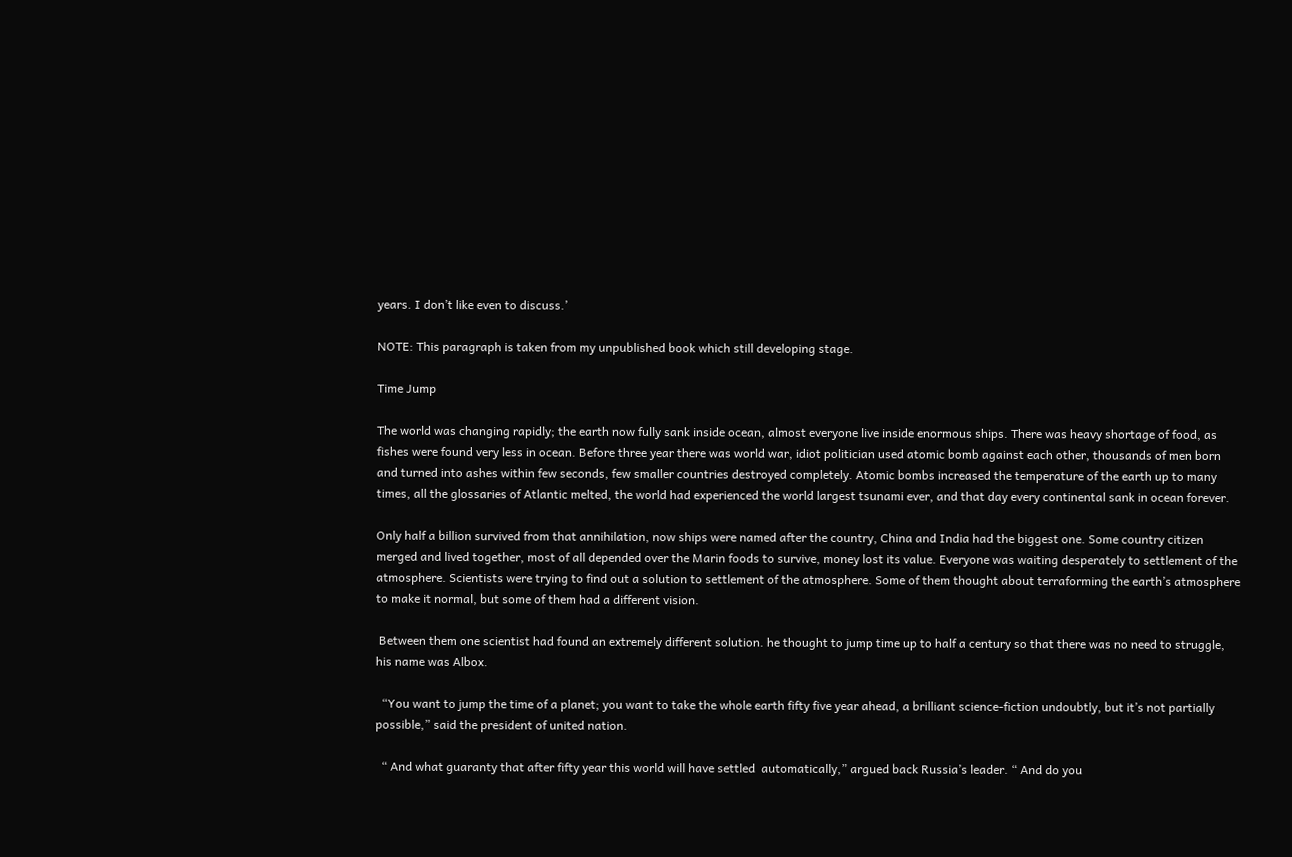years. I don’t like even to discuss.’

NOTE: This paragraph is taken from my unpublished book which still developing stage.

Time Jump

The world was changing rapidly; the earth now fully sank inside ocean, almost everyone live inside enormous ships. There was heavy shortage of food, as fishes were found very less in ocean. Before three year there was world war, idiot politician used atomic bomb against each other, thousands of men born and turned into ashes within few seconds, few smaller countries destroyed completely. Atomic bombs increased the temperature of the earth up to many times, all the glossaries of Atlantic melted, the world had experienced the world largest tsunami ever, and that day every continental sank in ocean forever.

Only half a billion survived from that annihilation, now ships were named after the country, China and India had the biggest one. Some country citizen merged and lived together, most of all depended over the Marin foods to survive, money lost its value. Everyone was waiting desperately to settlement of the atmosphere. Scientists were trying to find out a solution to settlement of the atmosphere. Some of them thought about terraforming the earth’s atmosphere to make it normal, but some of them had a different vision.

 Between them one scientist had found an extremely different solution. he thought to jump time up to half a century so that there was no need to struggle, his name was Albox.

  “You want to jump the time of a planet; you want to take the whole earth fifty five year ahead, a brilliant science-fiction undoubtly, but it’s not partially possible,” said the president of united nation.

  “ And what guaranty that after fifty year this world will have settled  automatically,” argued back Russia’s leader. “ And do you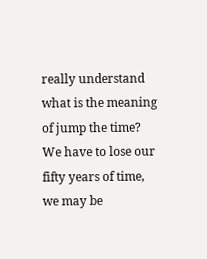really understand what is the meaning of jump the time? We have to lose our fifty years of time, we may be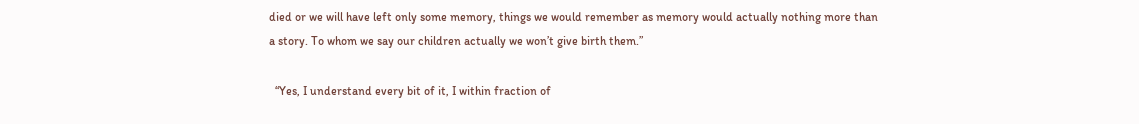died or we will have left only some memory, things we would remember as memory would actually nothing more than a story. To whom we say our children actually we won’t give birth them.”

  “Yes, I understand every bit of it, I within fraction of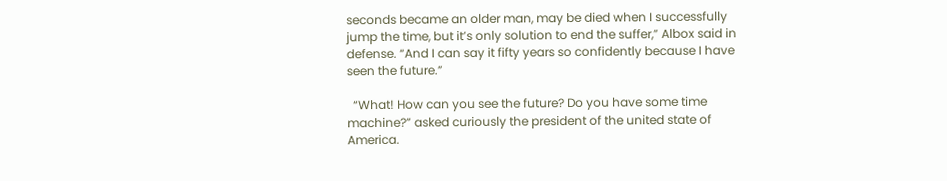seconds became an older man, may be died when I successfully jump the time, but it’s only solution to end the suffer,” Albox said in defense. “And I can say it fifty years so confidently because I have seen the future.”

  “What! How can you see the future? Do you have some time machine?” asked curiously the president of the united state of America.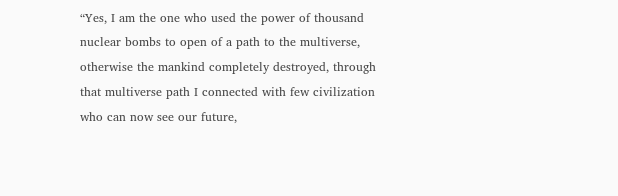“Yes, I am the one who used the power of thousand nuclear bombs to open of a path to the multiverse, otherwise the mankind completely destroyed, through that multiverse path I connected with few civilization who can now see our future,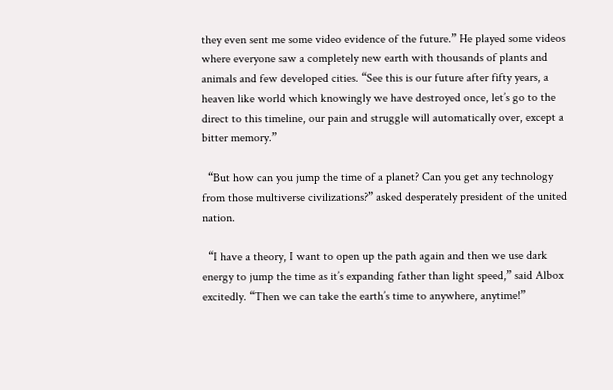they even sent me some video evidence of the future.” He played some videos where everyone saw a completely new earth with thousands of plants and animals and few developed cities. “See this is our future after fifty years, a heaven like world which knowingly we have destroyed once, let’s go to the direct to this timeline, our pain and struggle will automatically over, except a bitter memory.”

  “But how can you jump the time of a planet? Can you get any technology from those multiverse civilizations?” asked desperately president of the united nation.

  “I have a theory, I want to open up the path again and then we use dark energy to jump the time as it’s expanding father than light speed,” said Albox excitedly. “Then we can take the earth’s time to anywhere, anytime!”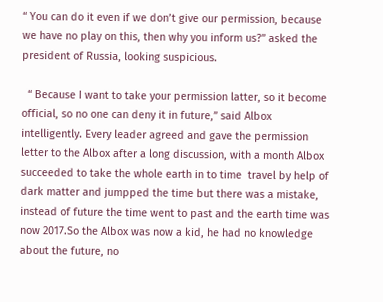“ You can do it even if we don’t give our permission, because we have no play on this, then why you inform us?” asked the president of Russia, looking suspicious.

  “ Because I want to take your permission latter, so it become official, so no one can deny it in future,” said Albox intelligently. Every leader agreed and gave the permission letter to the Albox after a long discussion, with a month Albox succeeded to take the whole earth in to time  travel by help of dark matter and jumpped the time but there was a mistake, instead of future the time went to past and the earth time was now 2017.So the Albox was now a kid, he had no knowledge about the future, no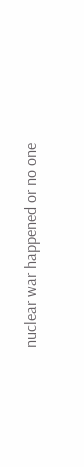nuclear war happened or no one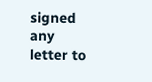signed any letter to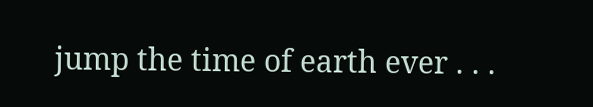jump the time of earth ever . . .